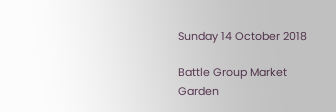Sunday 14 October 2018

Battle Group Market Garden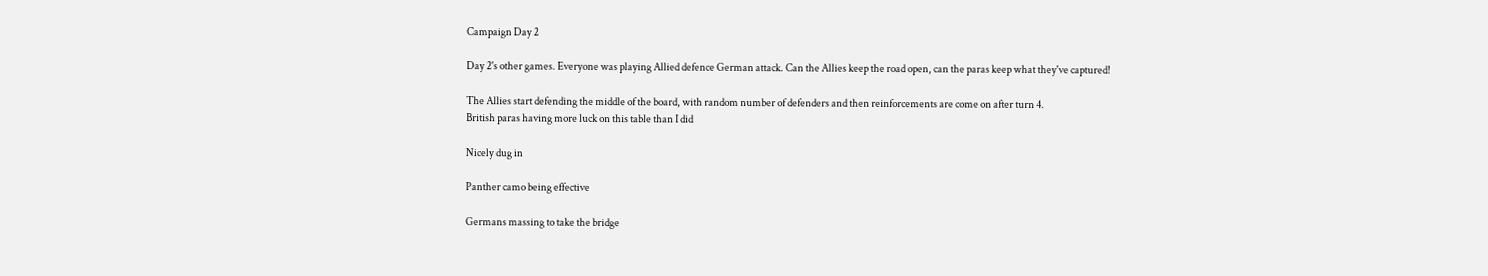Campaign Day 2

Day 2's other games. Everyone was playing Allied defence German attack. Can the Allies keep the road open, can the paras keep what they've captured!

The Allies start defending the middle of the board, with random number of defenders and then reinforcements are come on after turn 4.
British paras having more luck on this table than I did

Nicely dug in

Panther camo being effective

Germans massing to take the bridge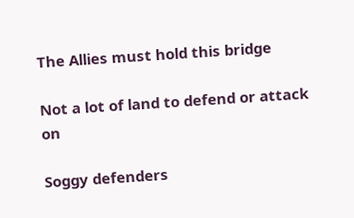The Allies must hold this bridge

Not a lot of land to defend or attack on

Soggy defenders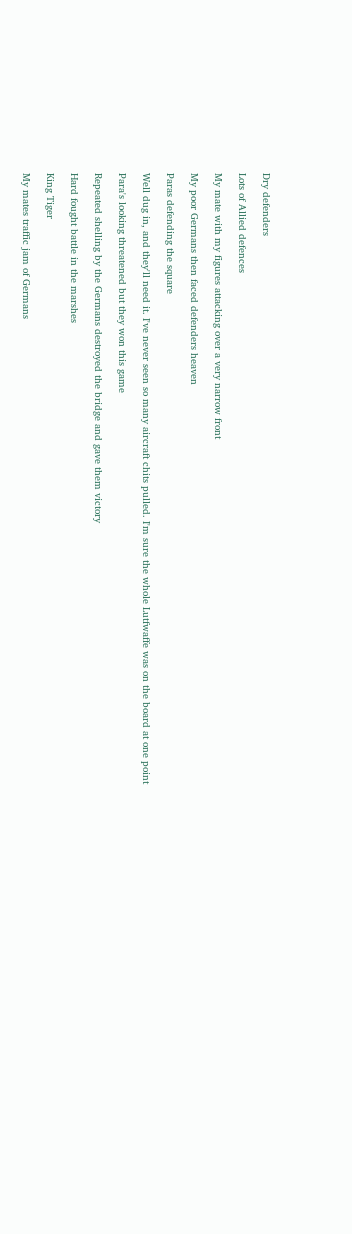Dry defenders

Lots of Allied defences

My mate with my figures attacking over a very narrow front

My poor Germans then faced defenders heaven

Paras defending the square

Well dug in, and they'll need it. I've never seen so many aircraft chits pulled. I'm sure the whole Lutfwaffe was on the board at one point

Para's looking threatened but they won this game

Repeated shelling by the Germans destroyed the bridge and gave them victory

Hard fought battle in the marshes

King Tiger

My mates traffic jam of Germans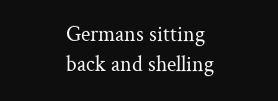Germans sitting back and shelling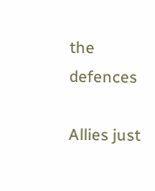the defences

Allies just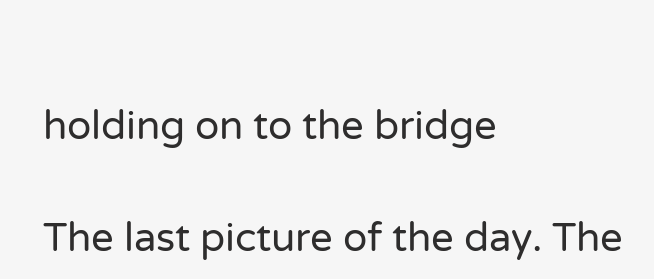holding on to the bridge

The last picture of the day. The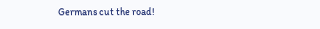Germans cut the road!